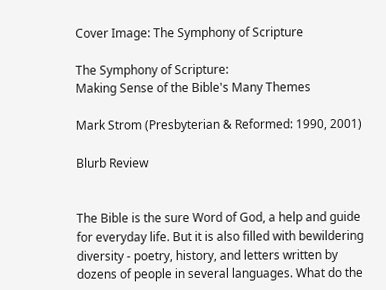Cover Image: The Symphony of Scripture

The Symphony of Scripture:
Making Sense of the Bible's Many Themes

Mark Strom (Presbyterian & Reformed: 1990, 2001)

Blurb Review


The Bible is the sure Word of God, a help and guide for everyday life. But it is also filled with bewildering diversity - poetry, history, and letters written by dozens of people in several languages. What do the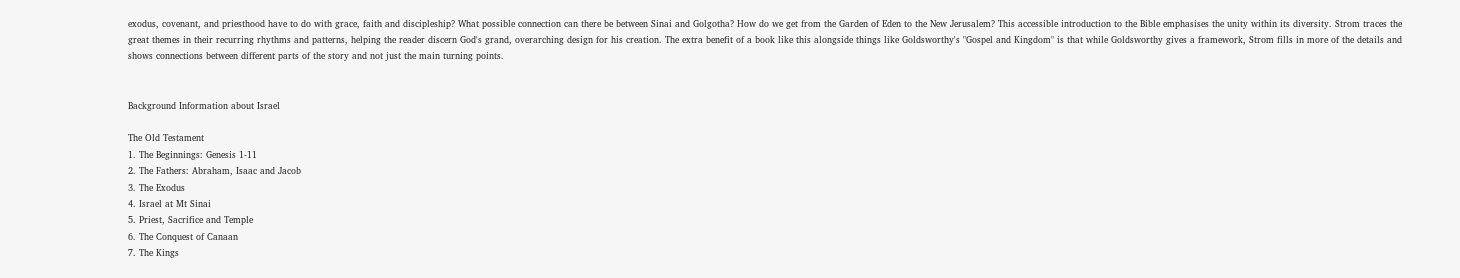exodus, covenant, and priesthood have to do with grace, faith and discipleship? What possible connection can there be between Sinai and Golgotha? How do we get from the Garden of Eden to the New Jerusalem? This accessible introduction to the Bible emphasises the unity within its diversity. Strom traces the great themes in their recurring rhythms and patterns, helping the reader discern God's grand, overarching design for his creation. The extra benefit of a book like this alongside things like Goldsworthy's "Gospel and Kingdom" is that while Goldsworthy gives a framework, Strom fills in more of the details and shows connections between different parts of the story and not just the main turning points.


Background Information about Israel

The Old Testament
1. The Beginnings: Genesis 1-11
2. The Fathers: Abraham, Isaac and Jacob
3. The Exodus
4. Israel at Mt Sinai
5. Priest, Sacrifice and Temple
6. The Conquest of Canaan
7. The Kings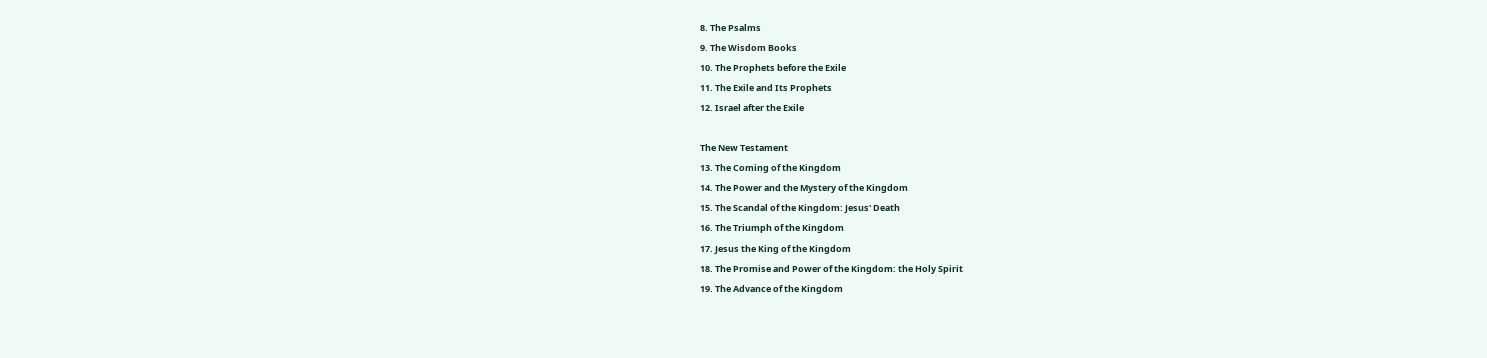8. The Psalms
9. The Wisdom Books
10. The Prophets before the Exile
11. The Exile and Its Prophets
12. Israel after the Exile

The New Testament
13. The Coming of the Kingdom
14. The Power and the Mystery of the Kingdom
15. The Scandal of the Kingdom: Jesus' Death
16. The Triumph of the Kingdom
17. Jesus the King of the Kingdom
18. The Promise and Power of the Kingdom: the Holy Spirit
19. The Advance of the Kingdom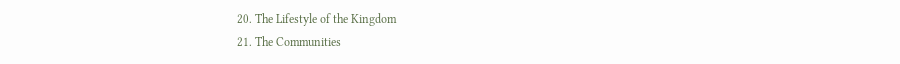20. The Lifestyle of the Kingdom
21. The Communities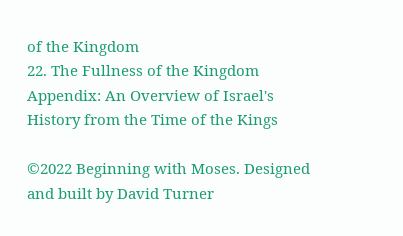of the Kingdom
22. The Fullness of the Kingdom
Appendix: An Overview of Israel's History from the Time of the Kings

©2022 Beginning with Moses. Designed and built by David Turner